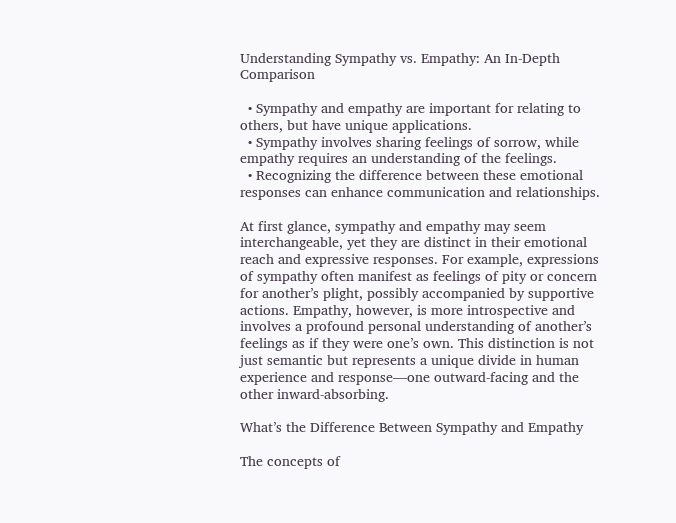Understanding Sympathy vs. Empathy: An In-Depth Comparison

  • Sympathy and empathy are important for relating to others, but have unique applications.
  • Sympathy involves sharing feelings of sorrow, while empathy requires an understanding of the feelings.
  • Recognizing the difference between these emotional responses can enhance communication and relationships.

At first glance, sympathy and empathy may seem interchangeable, yet they are distinct in their emotional reach and expressive responses. For example, expressions of sympathy often manifest as feelings of pity or concern for another’s plight, possibly accompanied by supportive actions. Empathy, however, is more introspective and involves a profound personal understanding of another’s feelings as if they were one’s own. This distinction is not just semantic but represents a unique divide in human experience and response—one outward-facing and the other inward-absorbing.

What’s the Difference Between Sympathy and Empathy

The concepts of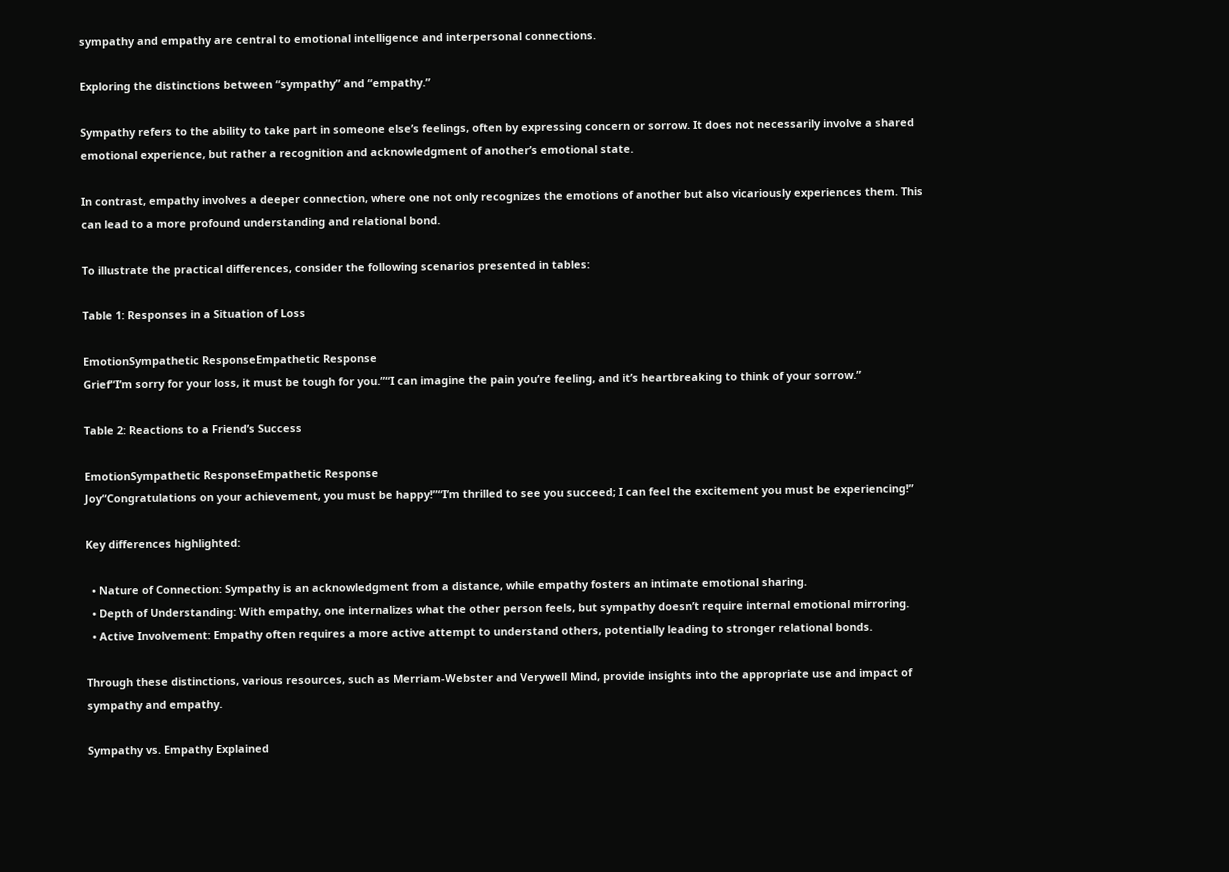sympathy and empathy are central to emotional intelligence and interpersonal connections.

Exploring the distinctions between “sympathy” and “empathy.”

Sympathy refers to the ability to take part in someone else’s feelings, often by expressing concern or sorrow. It does not necessarily involve a shared emotional experience, but rather a recognition and acknowledgment of another’s emotional state.

In contrast, empathy involves a deeper connection, where one not only recognizes the emotions of another but also vicariously experiences them. This can lead to a more profound understanding and relational bond.

To illustrate the practical differences, consider the following scenarios presented in tables:

Table 1: Responses in a Situation of Loss

EmotionSympathetic ResponseEmpathetic Response
Grief“I’m sorry for your loss, it must be tough for you.”“I can imagine the pain you’re feeling, and it’s heartbreaking to think of your sorrow.”

Table 2: Reactions to a Friend’s Success

EmotionSympathetic ResponseEmpathetic Response
Joy“Congratulations on your achievement, you must be happy!”“I’m thrilled to see you succeed; I can feel the excitement you must be experiencing!”

Key differences highlighted:

  • Nature of Connection: Sympathy is an acknowledgment from a distance, while empathy fosters an intimate emotional sharing.
  • Depth of Understanding: With empathy, one internalizes what the other person feels, but sympathy doesn’t require internal emotional mirroring.
  • Active Involvement: Empathy often requires a more active attempt to understand others, potentially leading to stronger relational bonds.

Through these distinctions, various resources, such as Merriam-Webster and Verywell Mind, provide insights into the appropriate use and impact of sympathy and empathy.

Sympathy vs. Empathy Explained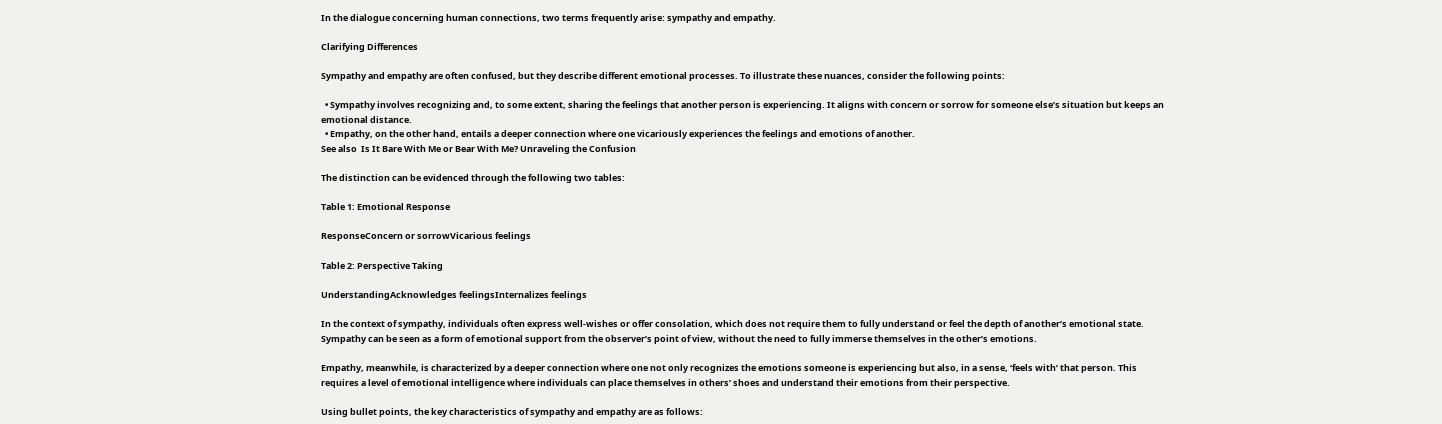In the dialogue concerning human connections, two terms frequently arise: sympathy and empathy.

Clarifying Differences

Sympathy and empathy are often confused, but they describe different emotional processes. To illustrate these nuances, consider the following points:

  • Sympathy involves recognizing and, to some extent, sharing the feelings that another person is experiencing. It aligns with concern or sorrow for someone else’s situation but keeps an emotional distance.
  • Empathy, on the other hand, entails a deeper connection where one vicariously experiences the feelings and emotions of another.
See also  Is It Bare With Me or Bear With Me? Unraveling the Confusion

The distinction can be evidenced through the following two tables:

Table 1: Emotional Response

ResponseConcern or sorrowVicarious feelings

Table 2: Perspective Taking

UnderstandingAcknowledges feelingsInternalizes feelings

In the context of sympathy, individuals often express well-wishes or offer consolation, which does not require them to fully understand or feel the depth of another’s emotional state. Sympathy can be seen as a form of emotional support from the observer’s point of view, without the need to fully immerse themselves in the other’s emotions.

Empathy, meanwhile, is characterized by a deeper connection where one not only recognizes the emotions someone is experiencing but also, in a sense, ‘feels with’ that person. This requires a level of emotional intelligence where individuals can place themselves in others’ shoes and understand their emotions from their perspective.

Using bullet points, the key characteristics of sympathy and empathy are as follows: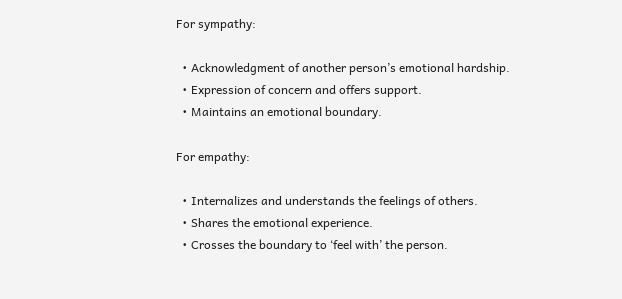For sympathy:

  • Acknowledgment of another person’s emotional hardship.
  • Expression of concern and offers support.
  • Maintains an emotional boundary.

For empathy:

  • Internalizes and understands the feelings of others.
  • Shares the emotional experience.
  • Crosses the boundary to ‘feel with’ the person.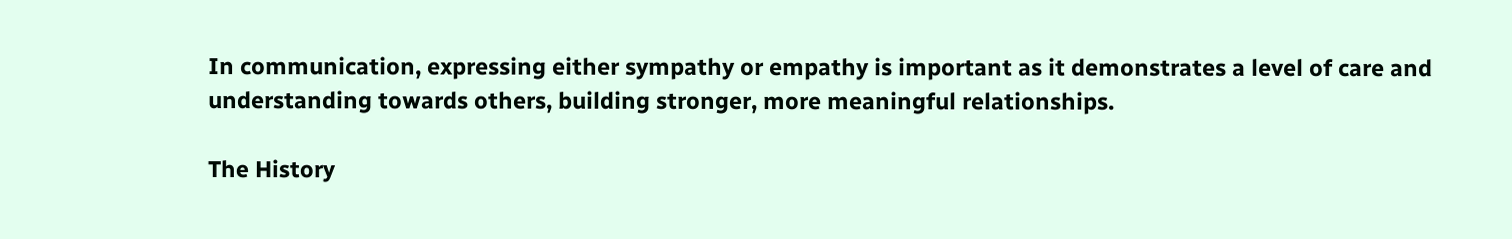In communication, expressing either sympathy or empathy is important as it demonstrates a level of care and understanding towards others, building stronger, more meaningful relationships.

The History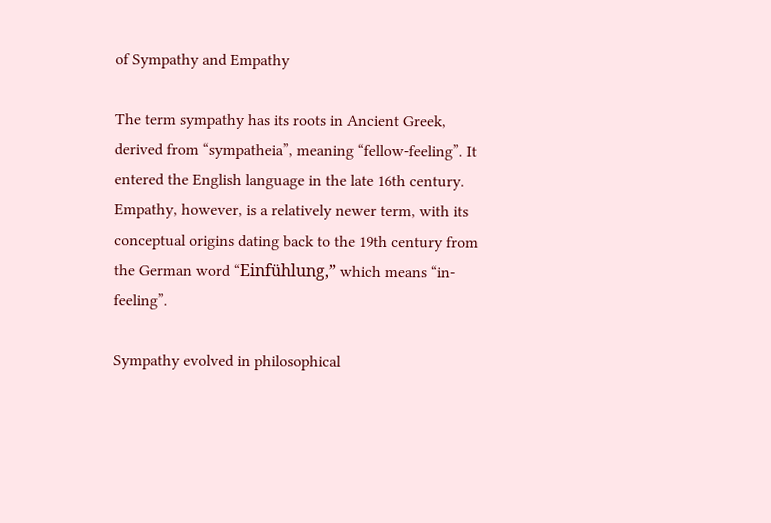of Sympathy and Empathy

The term sympathy has its roots in Ancient Greek, derived from “sympatheia”, meaning “fellow-feeling”. It entered the English language in the late 16th century. Empathy, however, is a relatively newer term, with its conceptual origins dating back to the 19th century from the German word “Einfühlung,” which means “in-feeling”.

Sympathy evolved in philosophical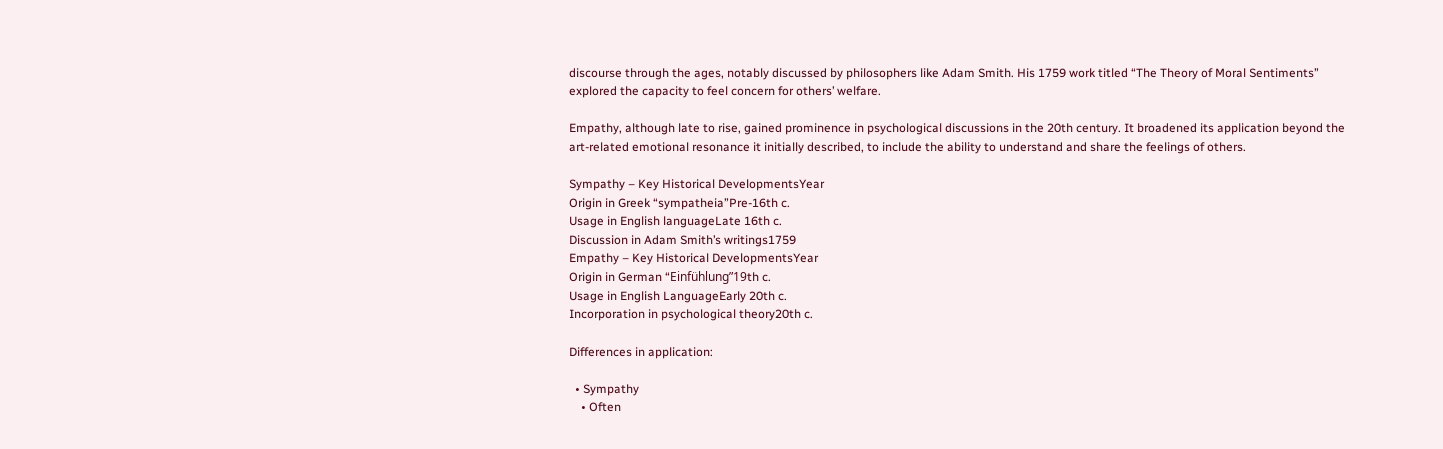discourse through the ages, notably discussed by philosophers like Adam Smith. His 1759 work titled “The Theory of Moral Sentiments” explored the capacity to feel concern for others’ welfare.

Empathy, although late to rise, gained prominence in psychological discussions in the 20th century. It broadened its application beyond the art-related emotional resonance it initially described, to include the ability to understand and share the feelings of others.

Sympathy – Key Historical DevelopmentsYear
Origin in Greek “sympatheia”Pre-16th c.
Usage in English languageLate 16th c.
Discussion in Adam Smith’s writings1759
Empathy – Key Historical DevelopmentsYear
Origin in German “Einfühlung”19th c.
Usage in English LanguageEarly 20th c.
Incorporation in psychological theory20th c.

Differences in application:

  • Sympathy
    • Often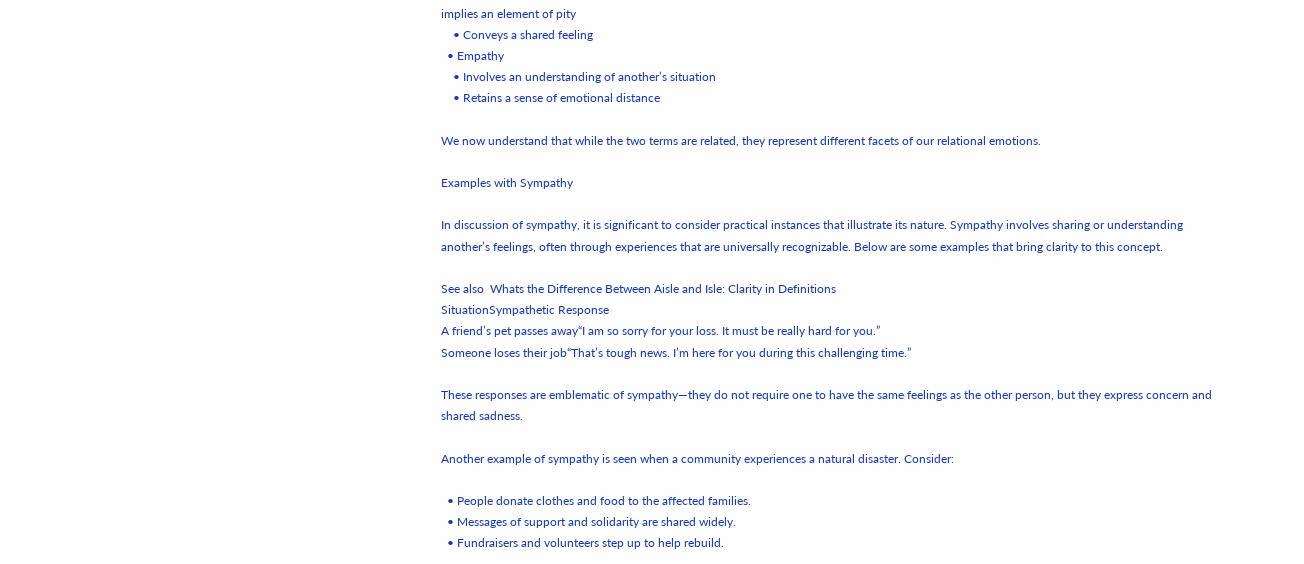implies an element of pity
    • Conveys a shared feeling
  • Empathy
    • Involves an understanding of another’s situation
    • Retains a sense of emotional distance

We now understand that while the two terms are related, they represent different facets of our relational emotions.

Examples with Sympathy

In discussion of sympathy, it is significant to consider practical instances that illustrate its nature. Sympathy involves sharing or understanding another’s feelings, often through experiences that are universally recognizable. Below are some examples that bring clarity to this concept.

See also  Whats the Difference Between Aisle and Isle: Clarity in Definitions
SituationSympathetic Response
A friend’s pet passes away“I am so sorry for your loss. It must be really hard for you.”
Someone loses their job“That’s tough news. I’m here for you during this challenging time.”

These responses are emblematic of sympathy—they do not require one to have the same feelings as the other person, but they express concern and shared sadness.

Another example of sympathy is seen when a community experiences a natural disaster. Consider:

  • People donate clothes and food to the affected families.
  • Messages of support and solidarity are shared widely.
  • Fundraisers and volunteers step up to help rebuild.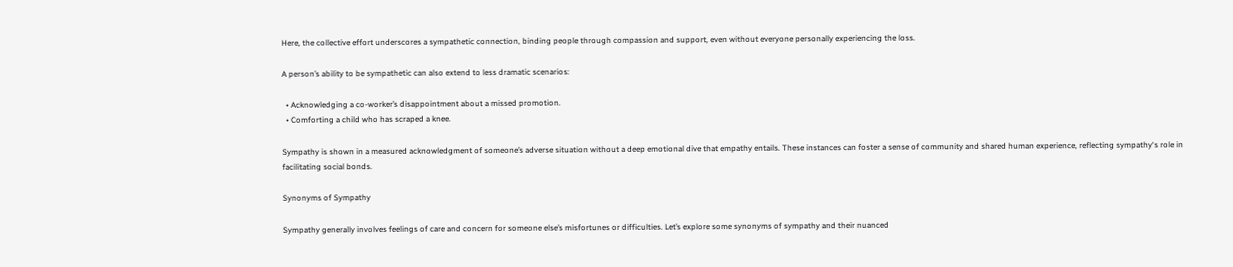Here, the collective effort underscores a sympathetic connection, binding people through compassion and support, even without everyone personally experiencing the loss.

A person’s ability to be sympathetic can also extend to less dramatic scenarios:

  • Acknowledging a co-worker’s disappointment about a missed promotion.
  • Comforting a child who has scraped a knee.

Sympathy is shown in a measured acknowledgment of someone’s adverse situation without a deep emotional dive that empathy entails. These instances can foster a sense of community and shared human experience, reflecting sympathy‘s role in facilitating social bonds.

Synonyms of Sympathy

Sympathy generally involves feelings of care and concern for someone else’s misfortunes or difficulties. Let’s explore some synonyms of sympathy and their nuanced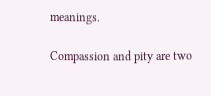meanings.

Compassion and pity are two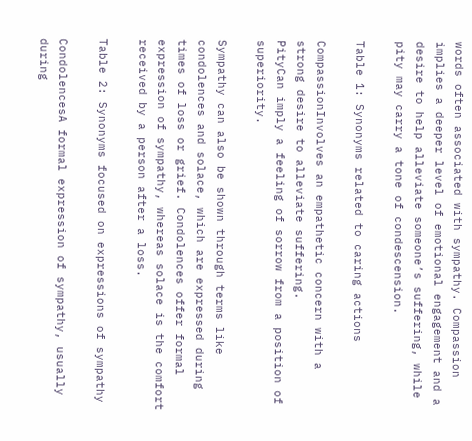words often associated with sympathy. Compassion implies a deeper level of emotional engagement and a desire to help alleviate someone’s suffering, while pity may carry a tone of condescension.

Table 1: Synonyms related to caring actions

CompassionInvolves an empathetic concern with a strong desire to alleviate suffering.
PityCan imply a feeling of sorrow from a position of superiority.

Sympathy can also be shown through terms like condolences and solace, which are expressed during times of loss or grief. Condolences offer formal expression of sympathy, whereas solace is the comfort received by a person after a loss.

Table 2: Synonyms focused on expressions of sympathy

CondolencesA formal expression of sympathy, usually during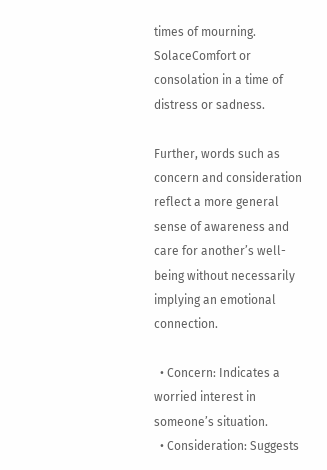times of mourning.
SolaceComfort or consolation in a time of distress or sadness.

Further, words such as concern and consideration reflect a more general sense of awareness and care for another’s well-being without necessarily implying an emotional connection.

  • Concern: Indicates a worried interest in someone’s situation.
  • Consideration: Suggests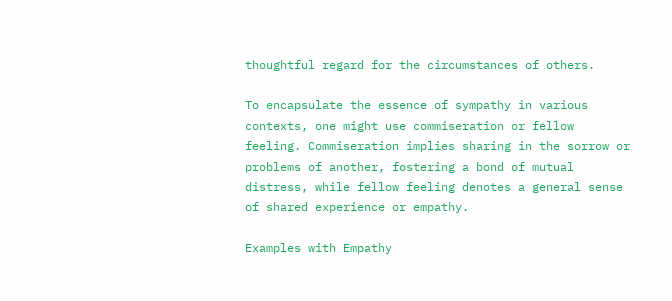thoughtful regard for the circumstances of others.

To encapsulate the essence of sympathy in various contexts, one might use commiseration or fellow feeling. Commiseration implies sharing in the sorrow or problems of another, fostering a bond of mutual distress, while fellow feeling denotes a general sense of shared experience or empathy.

Examples with Empathy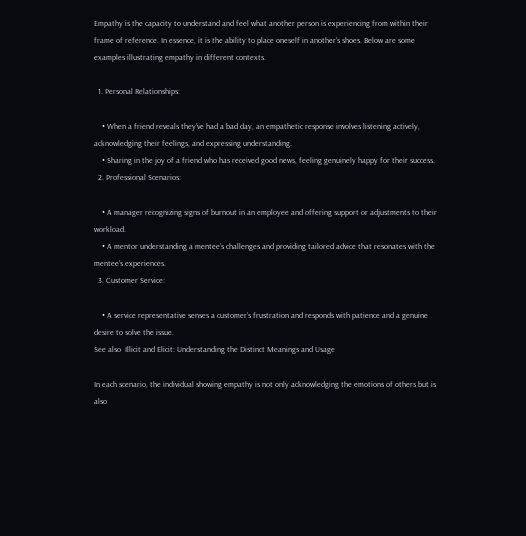Empathy is the capacity to understand and feel what another person is experiencing from within their frame of reference. In essence, it is the ability to place oneself in another’s shoes. Below are some examples illustrating empathy in different contexts.

  1. Personal Relationships:

    • When a friend reveals they’ve had a bad day, an empathetic response involves listening actively, acknowledging their feelings, and expressing understanding.
    • Sharing in the joy of a friend who has received good news, feeling genuinely happy for their success.
  2. Professional Scenarios:

    • A manager recognizing signs of burnout in an employee and offering support or adjustments to their workload.
    • A mentor understanding a mentee’s challenges and providing tailored advice that resonates with the mentee’s experiences.
  3. Customer Service:

    • A service representative senses a customer’s frustration and responds with patience and a genuine desire to solve the issue.
See also  Illicit and Elicit: Understanding the Distinct Meanings and Usage

In each scenario, the individual showing empathy is not only acknowledging the emotions of others but is also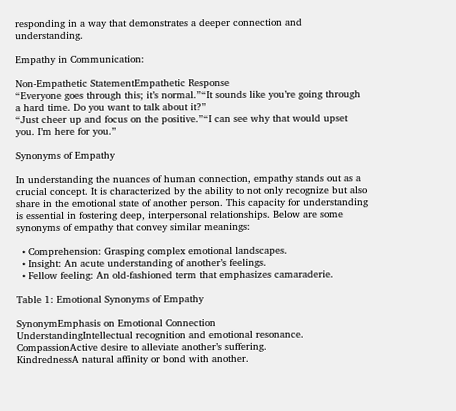responding in a way that demonstrates a deeper connection and understanding.

Empathy in Communication:

Non-Empathetic StatementEmpathetic Response
“Everyone goes through this; it’s normal.”“It sounds like you’re going through a hard time. Do you want to talk about it?”
“Just cheer up and focus on the positive.”“I can see why that would upset you. I’m here for you.”

Synonyms of Empathy

In understanding the nuances of human connection, empathy stands out as a crucial concept. It is characterized by the ability to not only recognize but also share in the emotional state of another person. This capacity for understanding is essential in fostering deep, interpersonal relationships. Below are some synonyms of empathy that convey similar meanings:

  • Comprehension: Grasping complex emotional landscapes.
  • Insight: An acute understanding of another’s feelings.
  • Fellow feeling: An old-fashioned term that emphasizes camaraderie.

Table 1: Emotional Synonyms of Empathy

SynonymEmphasis on Emotional Connection
UnderstandingIntellectual recognition and emotional resonance.
CompassionActive desire to alleviate another’s suffering.
KindrednessA natural affinity or bond with another.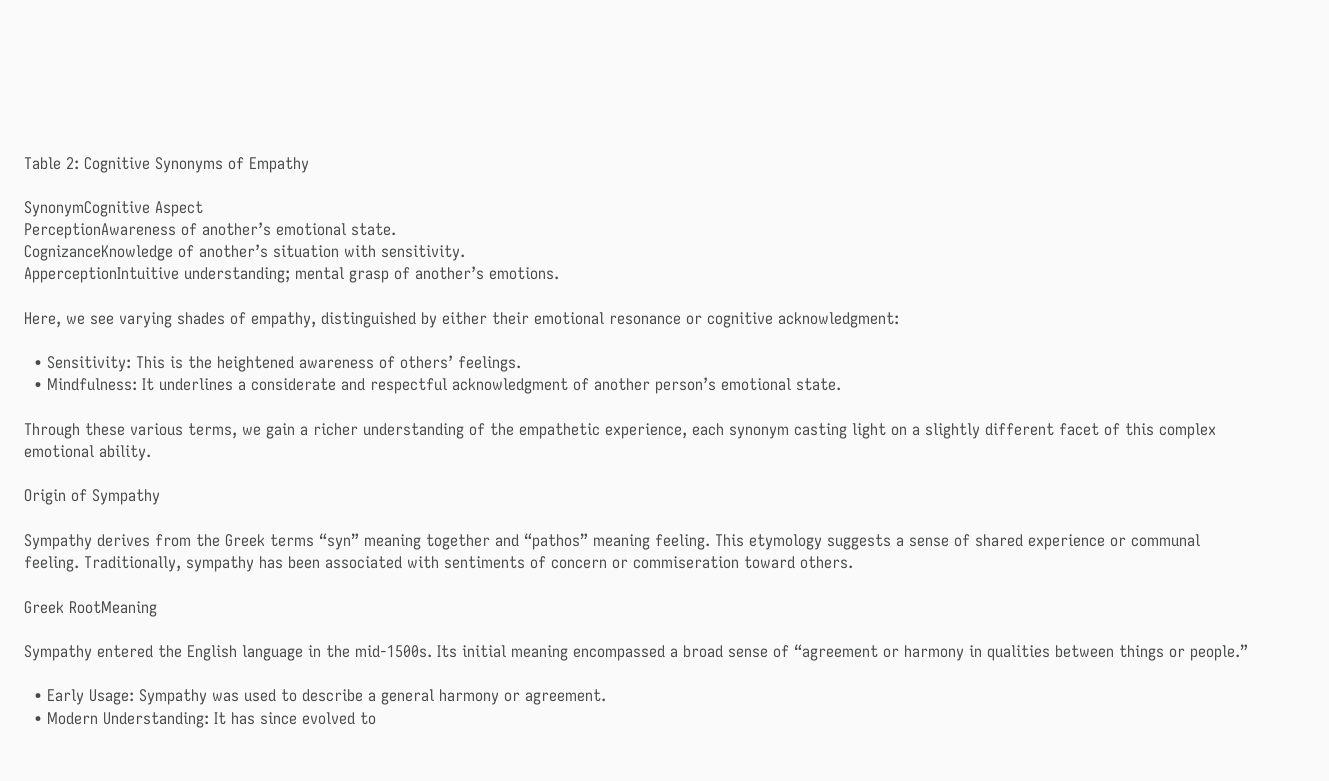Table 2: Cognitive Synonyms of Empathy

SynonymCognitive Aspect
PerceptionAwareness of another’s emotional state.
CognizanceKnowledge of another’s situation with sensitivity.
ApperceptionIntuitive understanding; mental grasp of another’s emotions.

Here, we see varying shades of empathy, distinguished by either their emotional resonance or cognitive acknowledgment:

  • Sensitivity: This is the heightened awareness of others’ feelings.
  • Mindfulness: It underlines a considerate and respectful acknowledgment of another person’s emotional state.

Through these various terms, we gain a richer understanding of the empathetic experience, each synonym casting light on a slightly different facet of this complex emotional ability.

Origin of Sympathy

Sympathy derives from the Greek terms “syn” meaning together and “pathos” meaning feeling. This etymology suggests a sense of shared experience or communal feeling. Traditionally, sympathy has been associated with sentiments of concern or commiseration toward others.

Greek RootMeaning

Sympathy entered the English language in the mid-1500s. Its initial meaning encompassed a broad sense of “agreement or harmony in qualities between things or people.”

  • Early Usage: Sympathy was used to describe a general harmony or agreement.
  • Modern Understanding: It has since evolved to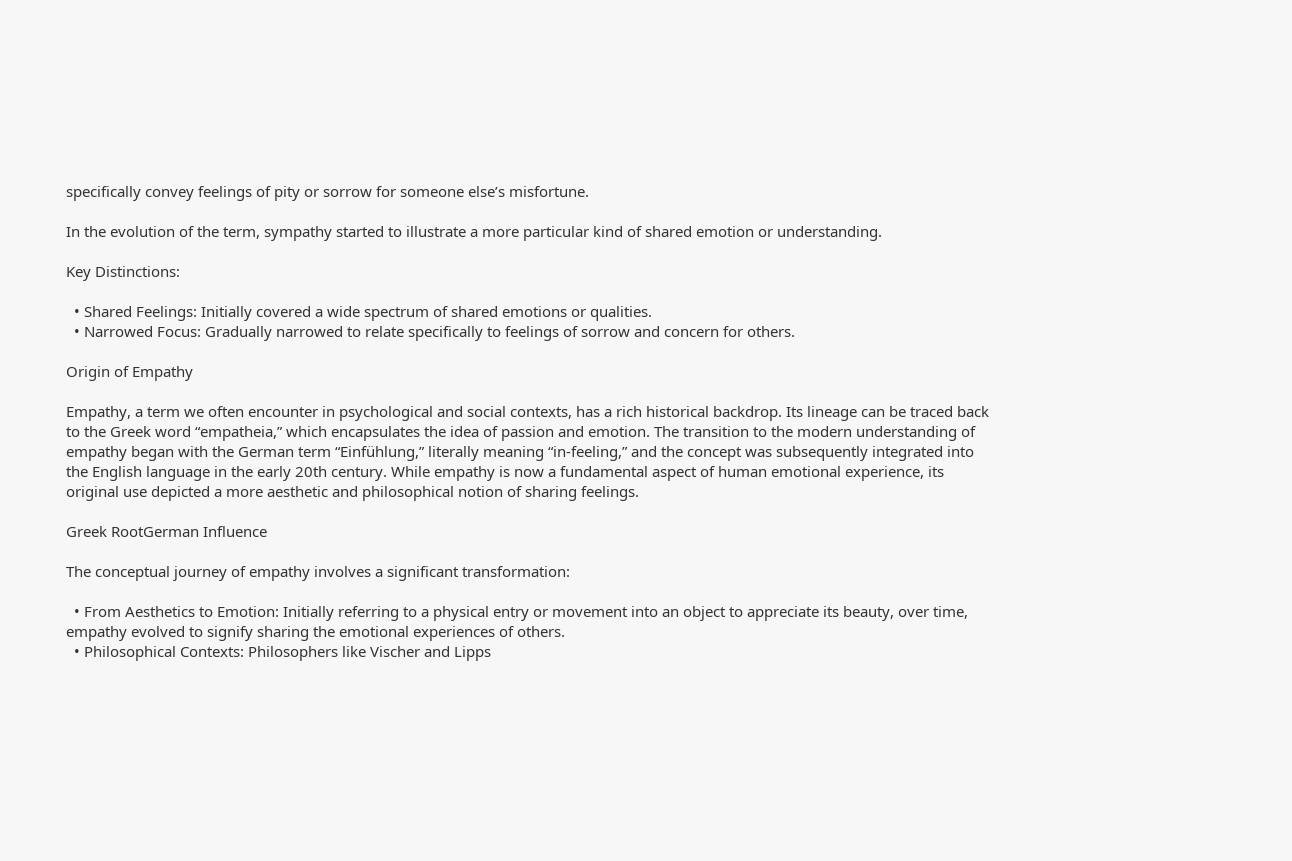specifically convey feelings of pity or sorrow for someone else’s misfortune.

In the evolution of the term, sympathy started to illustrate a more particular kind of shared emotion or understanding.

Key Distinctions:

  • Shared Feelings: Initially covered a wide spectrum of shared emotions or qualities.
  • Narrowed Focus: Gradually narrowed to relate specifically to feelings of sorrow and concern for others.

Origin of Empathy

Empathy, a term we often encounter in psychological and social contexts, has a rich historical backdrop. Its lineage can be traced back to the Greek word “empatheia,” which encapsulates the idea of passion and emotion. The transition to the modern understanding of empathy began with the German term “Einfühlung,” literally meaning “in-feeling,” and the concept was subsequently integrated into the English language in the early 20th century. While empathy is now a fundamental aspect of human emotional experience, its original use depicted a more aesthetic and philosophical notion of sharing feelings.

Greek RootGerman Influence

The conceptual journey of empathy involves a significant transformation:

  • From Aesthetics to Emotion: Initially referring to a physical entry or movement into an object to appreciate its beauty, over time, empathy evolved to signify sharing the emotional experiences of others.
  • Philosophical Contexts: Philosophers like Vischer and Lipps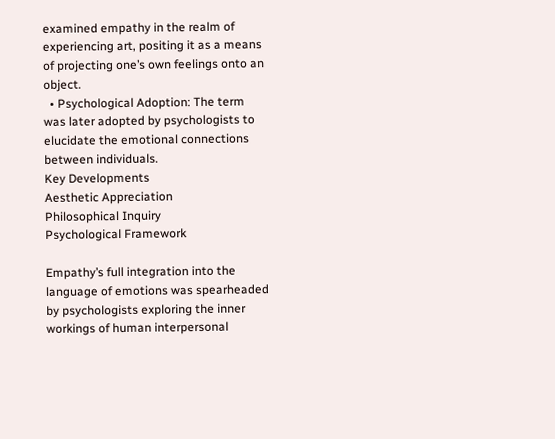examined empathy in the realm of experiencing art, positing it as a means of projecting one’s own feelings onto an object.
  • Psychological Adoption: The term was later adopted by psychologists to elucidate the emotional connections between individuals.
Key Developments
Aesthetic Appreciation
Philosophical Inquiry
Psychological Framework

Empathy’s full integration into the language of emotions was spearheaded by psychologists exploring the inner workings of human interpersonal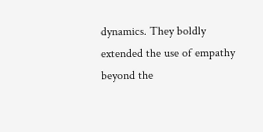dynamics. They boldly extended the use of empathy beyond the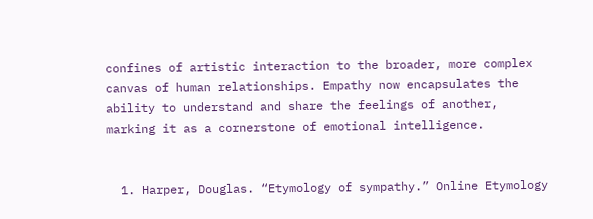confines of artistic interaction to the broader, more complex canvas of human relationships. Empathy now encapsulates the ability to understand and share the feelings of another, marking it as a cornerstone of emotional intelligence.


  1. Harper, Douglas. “Etymology of sympathy.” Online Etymology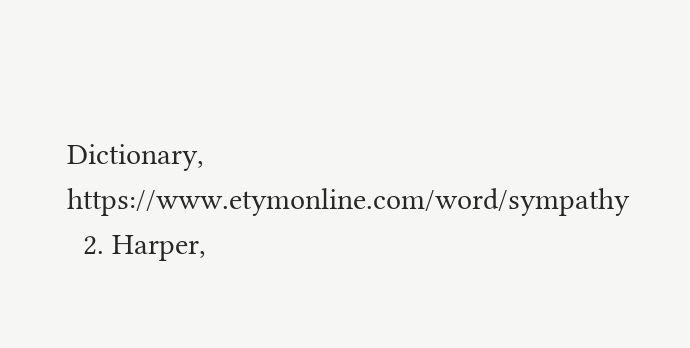Dictionary, https://www.etymonline.com/word/sympathy
  2. Harper,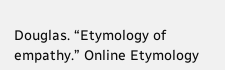Douglas. “Etymology of empathy.” Online Etymology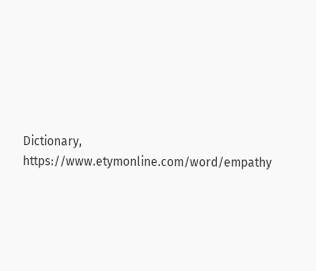Dictionary, https://www.etymonline.com/word/empathy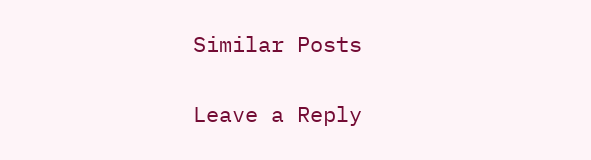Similar Posts

Leave a Reply